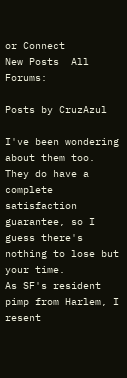or Connect
New Posts  All Forums:

Posts by CruzAzul

I've been wondering about them too. They do have a complete satisfaction guarantee, so I guess there's nothing to lose but your time.
As SF's resident pimp from Harlem, I resent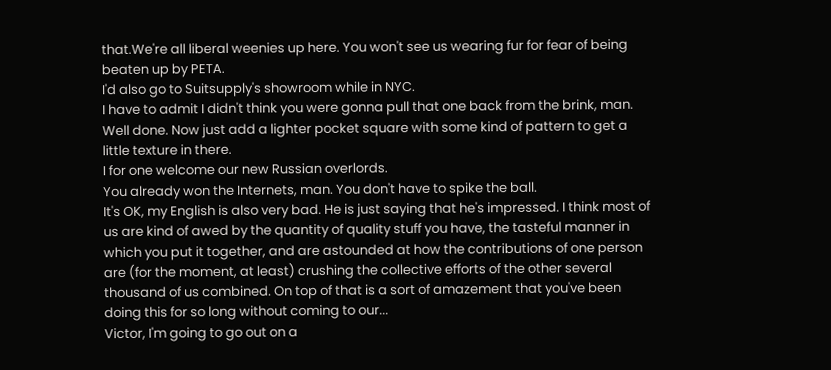that.We're all liberal weenies up here. You won't see us wearing fur for fear of being beaten up by PETA.
I'd also go to Suitsupply's showroom while in NYC.
I have to admit I didn't think you were gonna pull that one back from the brink, man. Well done. Now just add a lighter pocket square with some kind of pattern to get a little texture in there.
I for one welcome our new Russian overlords.
You already won the Internets, man. You don't have to spike the ball.
It's OK, my English is also very bad. He is just saying that he's impressed. I think most of us are kind of awed by the quantity of quality stuff you have, the tasteful manner in which you put it together, and are astounded at how the contributions of one person are (for the moment, at least) crushing the collective efforts of the other several thousand of us combined. On top of that is a sort of amazement that you've been doing this for so long without coming to our...
Victor, I'm going to go out on a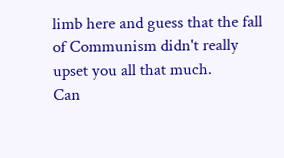limb here and guess that the fall of Communism didn't really upset you all that much.
Can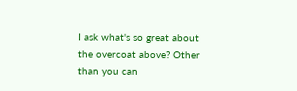I ask what's so great about the overcoat above? Other than you can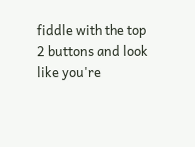fiddle with the top 2 buttons and look like you're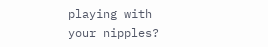playing with your nipples?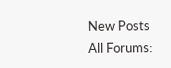New Posts  All Forums: